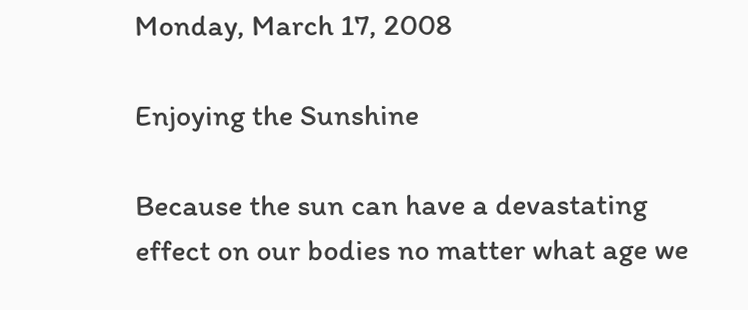Monday, March 17, 2008

Enjoying the Sunshine

Because the sun can have a devastating effect on our bodies no matter what age we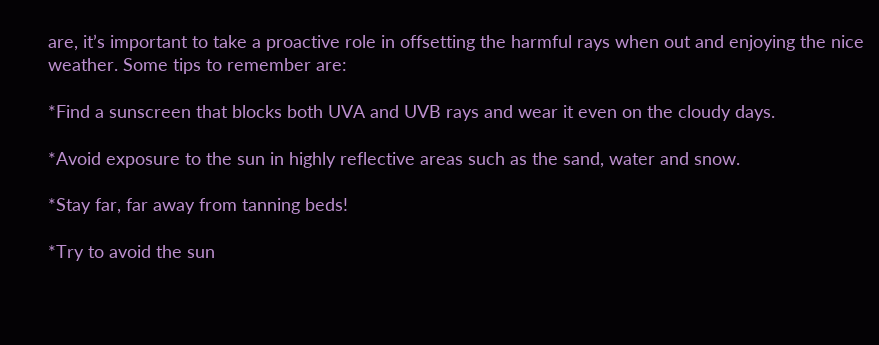are, it’s important to take a proactive role in offsetting the harmful rays when out and enjoying the nice weather. Some tips to remember are:

*Find a sunscreen that blocks both UVA and UVB rays and wear it even on the cloudy days.

*Avoid exposure to the sun in highly reflective areas such as the sand, water and snow.

*Stay far, far away from tanning beds!

*Try to avoid the sun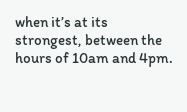when it’s at its strongest, between the hours of 10am and 4pm.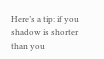Here’s a tip: if you shadow is shorter than you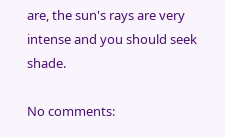are, the sun's rays are very intense and you should seek shade.

No comments: